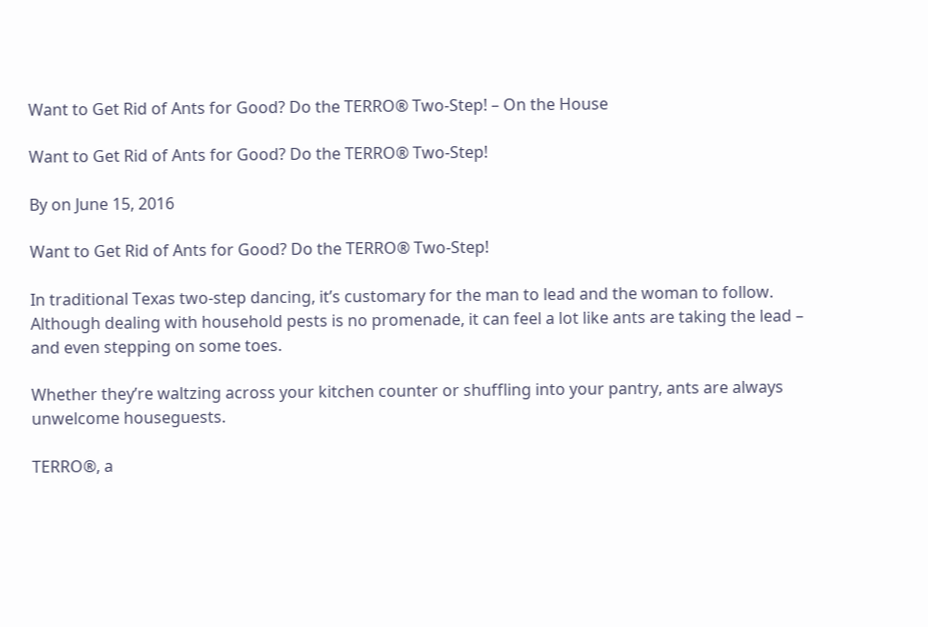Want to Get Rid of Ants for Good? Do the TERRO® Two-Step! – On the House

Want to Get Rid of Ants for Good? Do the TERRO® Two-Step!

By on June 15, 2016

Want to Get Rid of Ants for Good? Do the TERRO® Two-Step!

In traditional Texas two-step dancing, it’s customary for the man to lead and the woman to follow. Although dealing with household pests is no promenade, it can feel a lot like ants are taking the lead – and even stepping on some toes.

Whether they’re waltzing across your kitchen counter or shuffling into your pantry, ants are always unwelcome houseguests.

TERRO®, a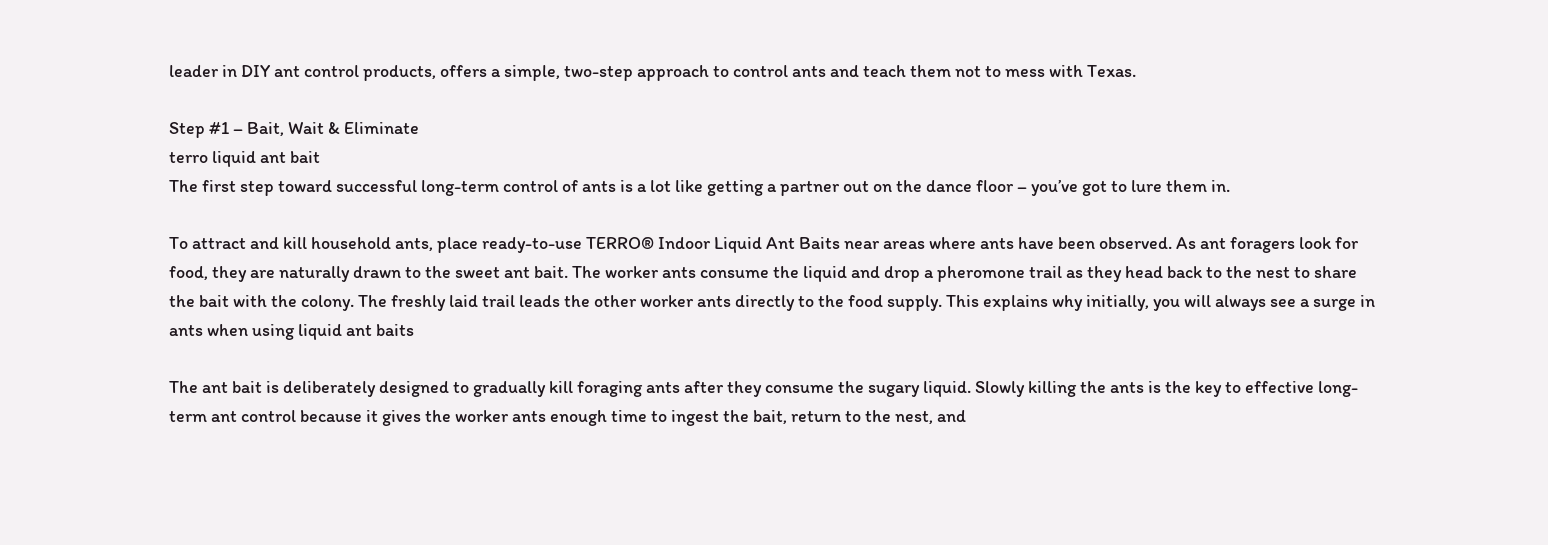leader in DIY ant control products, offers a simple, two-step approach to control ants and teach them not to mess with Texas.

Step #1 – Bait, Wait & Eliminate
terro liquid ant bait
The first step toward successful long-term control of ants is a lot like getting a partner out on the dance floor – you’ve got to lure them in.

To attract and kill household ants, place ready-to-use TERRO® Indoor Liquid Ant Baits near areas where ants have been observed. As ant foragers look for food, they are naturally drawn to the sweet ant bait. The worker ants consume the liquid and drop a pheromone trail as they head back to the nest to share the bait with the colony. The freshly laid trail leads the other worker ants directly to the food supply. This explains why initially, you will always see a surge in ants when using liquid ant baits

The ant bait is deliberately designed to gradually kill foraging ants after they consume the sugary liquid. Slowly killing the ants is the key to effective long-term ant control because it gives the worker ants enough time to ingest the bait, return to the nest, and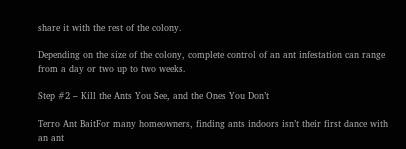share it with the rest of the colony.

Depending on the size of the colony, complete control of an ant infestation can range from a day or two up to two weeks.

Step #2 – Kill the Ants You See, and the Ones You Don’t

Terro Ant BaitFor many homeowners, finding ants indoors isn’t their first dance with an ant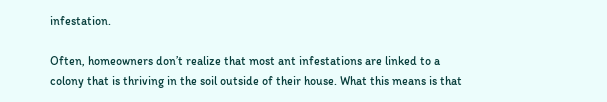infestation.

Often, homeowners don’t realize that most ant infestations are linked to a colony that is thriving in the soil outside of their house. What this means is that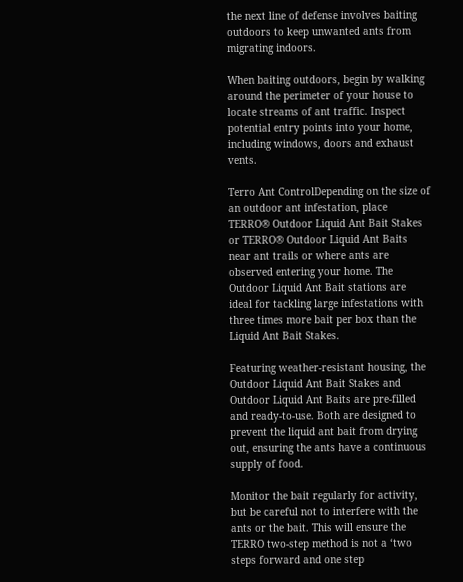the next line of defense involves baiting outdoors to keep unwanted ants from migrating indoors.

When baiting outdoors, begin by walking around the perimeter of your house to locate streams of ant traffic. Inspect potential entry points into your home, including windows, doors and exhaust vents.

Terro Ant ControlDepending on the size of an outdoor ant infestation, place TERRO® Outdoor Liquid Ant Bait Stakes or TERRO® Outdoor Liquid Ant Baits near ant trails or where ants are observed entering your home. The Outdoor Liquid Ant Bait stations are ideal for tackling large infestations with three times more bait per box than the Liquid Ant Bait Stakes.

Featuring weather-resistant housing, the Outdoor Liquid Ant Bait Stakes and Outdoor Liquid Ant Baits are pre-filled and ready-to-use. Both are designed to prevent the liquid ant bait from drying out, ensuring the ants have a continuous supply of food.

Monitor the bait regularly for activity, but be careful not to interfere with the ants or the bait. This will ensure the TERRO two-step method is not a ‘two steps forward and one step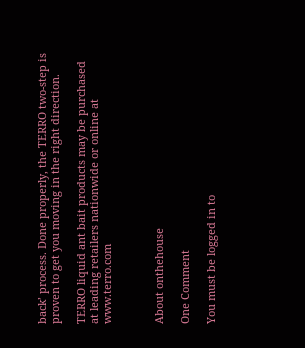back’ process. Done properly, the TERRO two-step is proven to get you moving in the right direction.

TERRO liquid ant bait products may be purchased at leading retailers nationwide or online at www.terro.com



About onthehouse

One Comment

You must be logged in to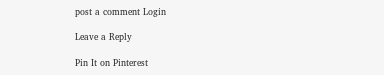post a comment Login

Leave a Reply

Pin It on Pinterest